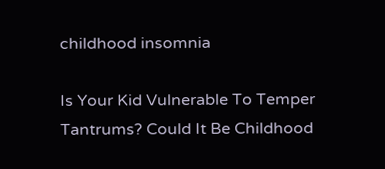childhood insomnia

Is Your Kid Vulnerable To Temper Tantrums? Could It Be Childhood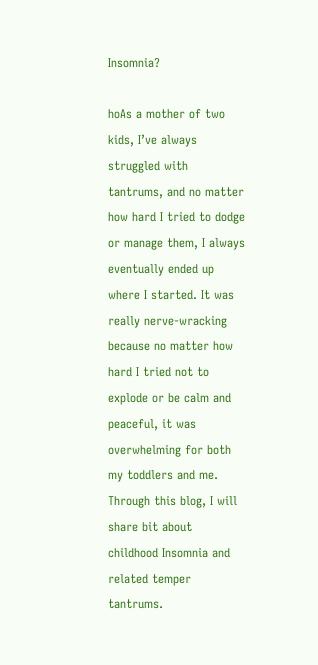Insomnia?

hoAs a mother of two kids, I’ve always struggled with tantrums, and no matter how hard I tried to dodge or manage them, I always eventually ended up where I started. It was really nerve-wracking because no matter how hard I tried not to explode or be calm and peaceful, it was overwhelming for both my toddlers and me. Through this blog, I will share bit about childhood Insomnia and related temper tantrums.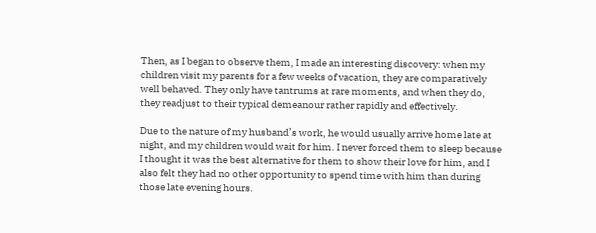Then, as I began to observe them, I made an interesting discovery: when my children visit my parents for a few weeks of vacation, they are comparatively well behaved. They only have tantrums at rare moments, and when they do, they readjust to their typical demeanour rather rapidly and effectively.

Due to the nature of my husband’s work, he would usually arrive home late at night, and my children would wait for him. I never forced them to sleep because I thought it was the best alternative for them to show their love for him, and I also felt they had no other opportunity to spend time with him than during those late evening hours.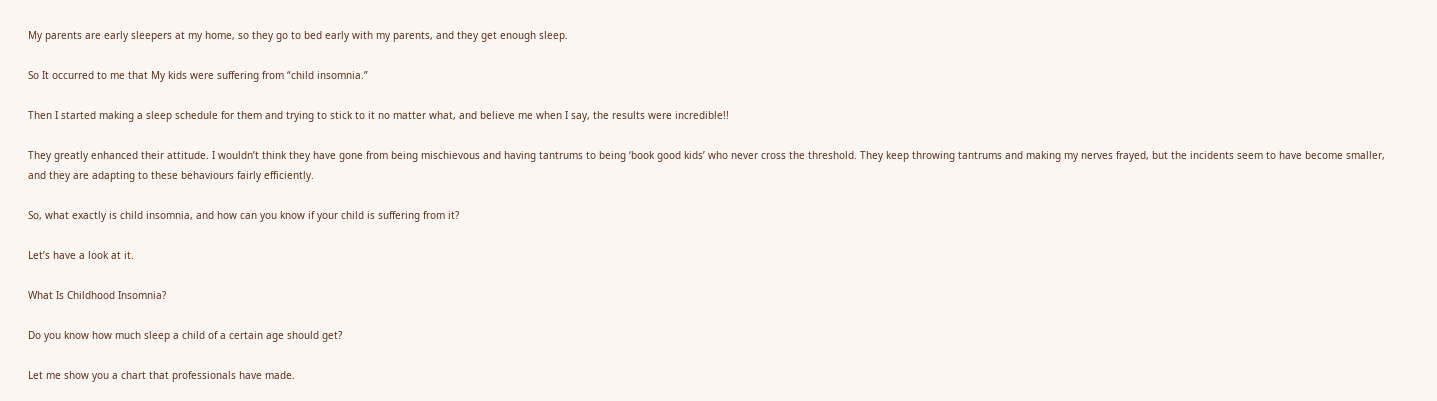My parents are early sleepers at my home, so they go to bed early with my parents, and they get enough sleep.

So It occurred to me that My kids were suffering from “child insomnia.”

Then I started making a sleep schedule for them and trying to stick to it no matter what, and believe me when I say, the results were incredible!!

They greatly enhanced their attitude. I wouldn’t think they have gone from being mischievous and having tantrums to being ‘book good kids’ who never cross the threshold. They keep throwing tantrums and making my nerves frayed, but the incidents seem to have become smaller, and they are adapting to these behaviours fairly efficiently.

So, what exactly is child insomnia, and how can you know if your child is suffering from it?

Let’s have a look at it.

What Is Childhood Insomnia?

Do you know how much sleep a child of a certain age should get?

Let me show you a chart that professionals have made.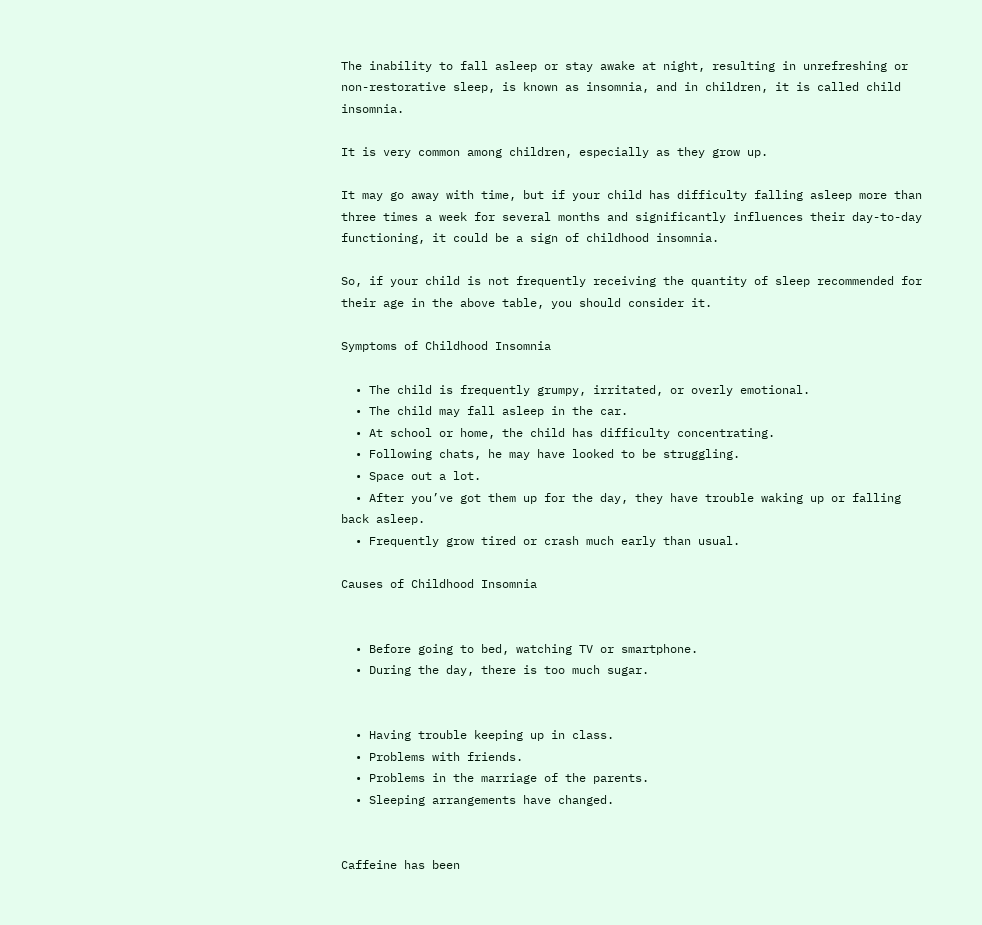The inability to fall asleep or stay awake at night, resulting in unrefreshing or non-restorative sleep, is known as insomnia, and in children, it is called child insomnia.

It is very common among children, especially as they grow up.

It may go away with time, but if your child has difficulty falling asleep more than three times a week for several months and significantly influences their day-to-day functioning, it could be a sign of childhood insomnia.

So, if your child is not frequently receiving the quantity of sleep recommended for their age in the above table, you should consider it.

Symptoms of Childhood Insomnia

  • The child is frequently grumpy, irritated, or overly emotional.
  • The child may fall asleep in the car.
  • At school or home, the child has difficulty concentrating.
  • Following chats, he may have looked to be struggling.
  • Space out a lot.
  • After you’ve got them up for the day, they have trouble waking up or falling back asleep.
  • Frequently grow tired or crash much early than usual.

Causes of Childhood Insomnia


  • Before going to bed, watching TV or smartphone.
  • During the day, there is too much sugar.


  • Having trouble keeping up in class.
  • Problems with friends.
  • Problems in the marriage of the parents.
  • Sleeping arrangements have changed.


Caffeine has been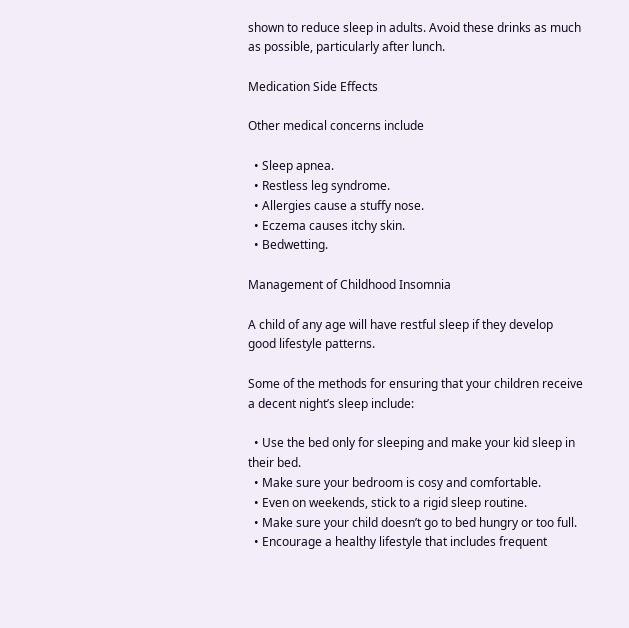shown to reduce sleep in adults. Avoid these drinks as much as possible, particularly after lunch.

Medication Side Effects

Other medical concerns include

  • Sleep apnea.
  • Restless leg syndrome.
  • Allergies cause a stuffy nose.
  • Eczema causes itchy skin.
  • Bedwetting.

Management of Childhood Insomnia

A child of any age will have restful sleep if they develop good lifestyle patterns.

Some of the methods for ensuring that your children receive a decent night’s sleep include:

  • Use the bed only for sleeping and make your kid sleep in their bed.
  • Make sure your bedroom is cosy and comfortable.
  • Even on weekends, stick to a rigid sleep routine.
  • Make sure your child doesn’t go to bed hungry or too full.
  • Encourage a healthy lifestyle that includes frequent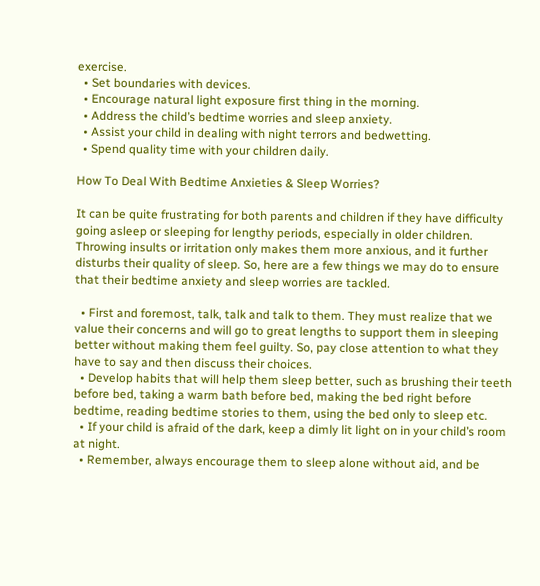exercise.
  • Set boundaries with devices.
  • Encourage natural light exposure first thing in the morning.
  • Address the child’s bedtime worries and sleep anxiety.
  • Assist your child in dealing with night terrors and bedwetting.
  • Spend quality time with your children daily.

How To Deal With Bedtime Anxieties & Sleep Worries?

It can be quite frustrating for both parents and children if they have difficulty going asleep or sleeping for lengthy periods, especially in older children. Throwing insults or irritation only makes them more anxious, and it further disturbs their quality of sleep. So, here are a few things we may do to ensure that their bedtime anxiety and sleep worries are tackled.

  • First and foremost, talk, talk and talk to them. They must realize that we value their concerns and will go to great lengths to support them in sleeping better without making them feel guilty. So, pay close attention to what they have to say and then discuss their choices.
  • Develop habits that will help them sleep better, such as brushing their teeth before bed, taking a warm bath before bed, making the bed right before bedtime, reading bedtime stories to them, using the bed only to sleep etc.
  • If your child is afraid of the dark, keep a dimly lit light on in your child’s room at night.
  • Remember, always encourage them to sleep alone without aid, and be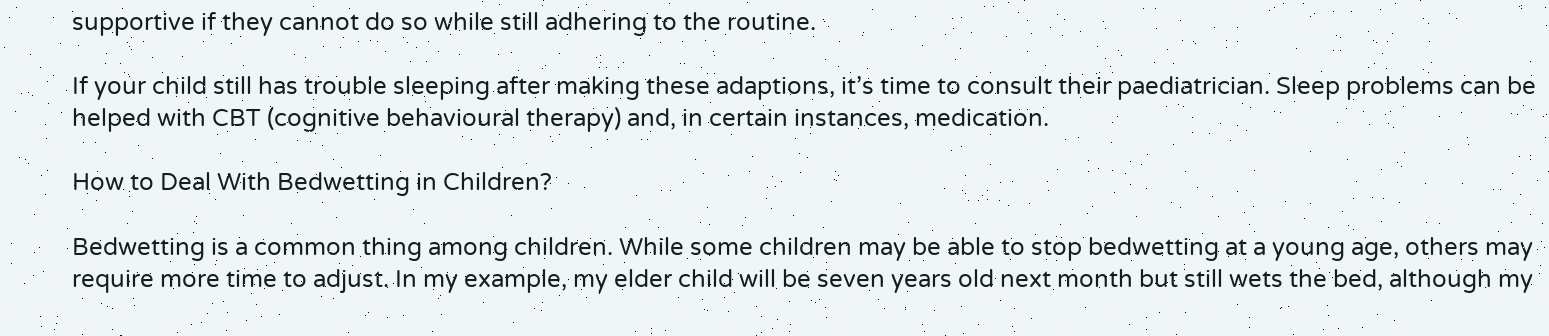supportive if they cannot do so while still adhering to the routine.

If your child still has trouble sleeping after making these adaptions, it’s time to consult their paediatrician. Sleep problems can be helped with CBT (cognitive behavioural therapy) and, in certain instances, medication.

How to Deal With Bedwetting in Children?

Bedwetting is a common thing among children. While some children may be able to stop bedwetting at a young age, others may require more time to adjust. In my example, my elder child will be seven years old next month but still wets the bed, although my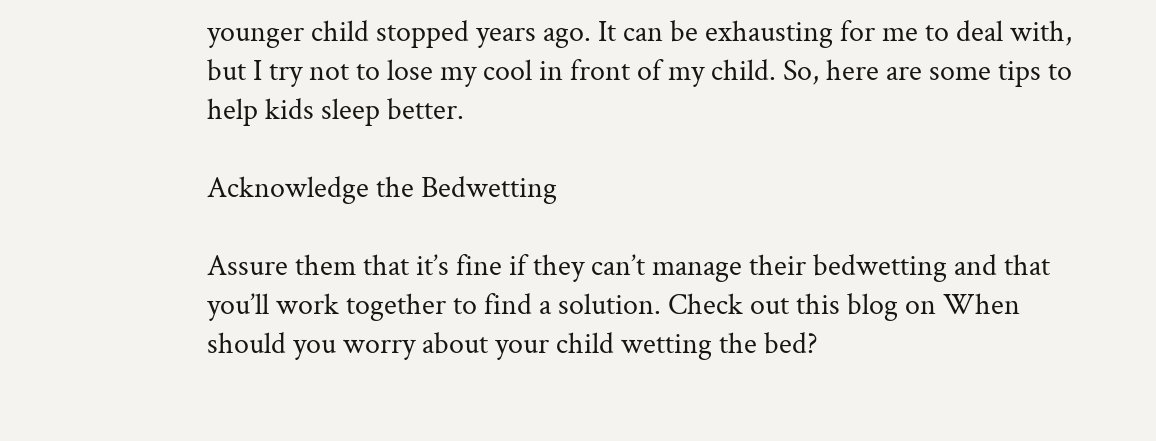younger child stopped years ago. It can be exhausting for me to deal with, but I try not to lose my cool in front of my child. So, here are some tips to help kids sleep better.

Acknowledge the Bedwetting

Assure them that it’s fine if they can’t manage their bedwetting and that you’ll work together to find a solution. Check out this blog on When should you worry about your child wetting the bed?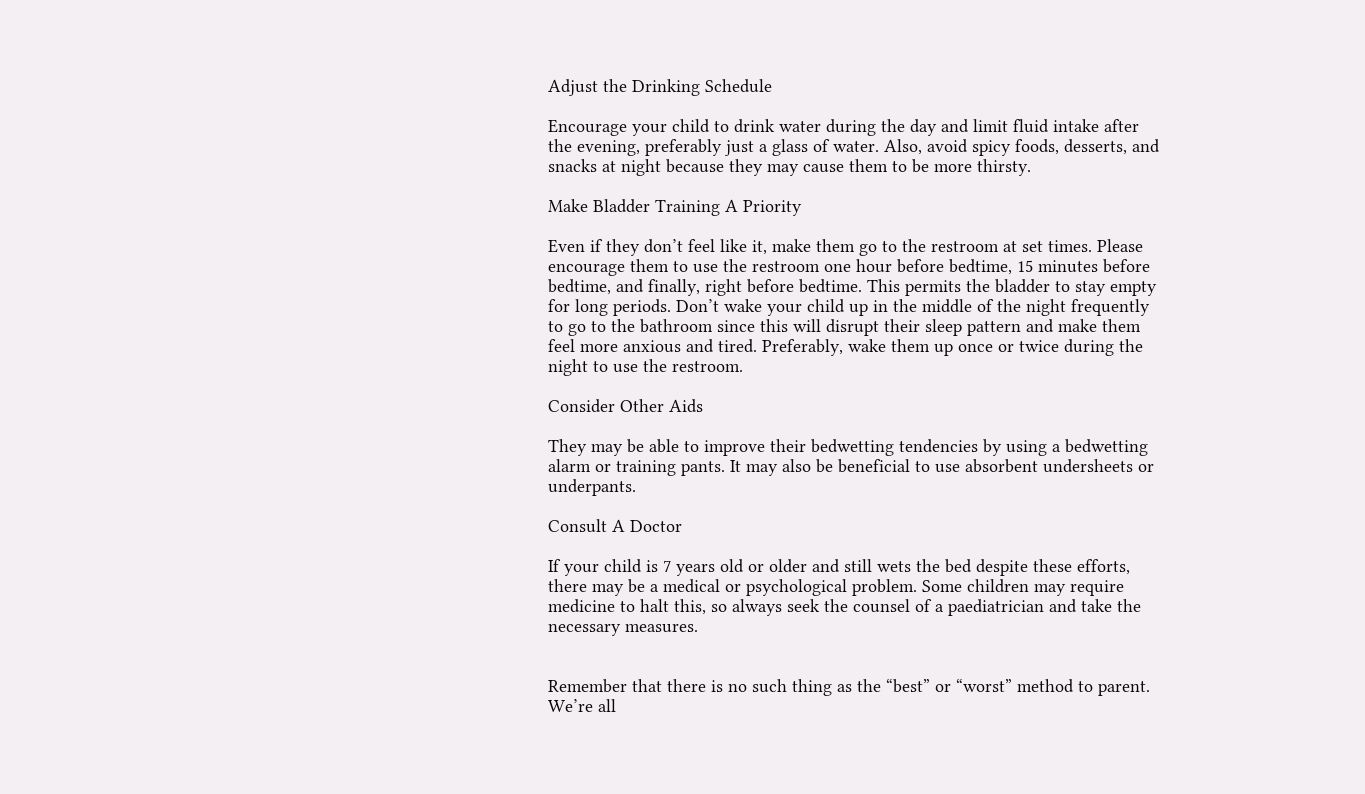Adjust the Drinking Schedule

Encourage your child to drink water during the day and limit fluid intake after the evening, preferably just a glass of water. Also, avoid spicy foods, desserts, and snacks at night because they may cause them to be more thirsty.

Make Bladder Training A Priority

Even if they don’t feel like it, make them go to the restroom at set times. Please encourage them to use the restroom one hour before bedtime, 15 minutes before bedtime, and finally, right before bedtime. This permits the bladder to stay empty for long periods. Don’t wake your child up in the middle of the night frequently to go to the bathroom since this will disrupt their sleep pattern and make them feel more anxious and tired. Preferably, wake them up once or twice during the night to use the restroom.

Consider Other Aids

They may be able to improve their bedwetting tendencies by using a bedwetting alarm or training pants. It may also be beneficial to use absorbent undersheets or underpants.

Consult A Doctor

If your child is 7 years old or older and still wets the bed despite these efforts, there may be a medical or psychological problem. Some children may require medicine to halt this, so always seek the counsel of a paediatrician and take the necessary measures.


Remember that there is no such thing as the “best” or “worst” method to parent. We’re all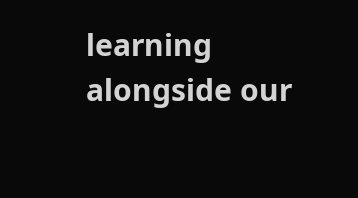learning alongside our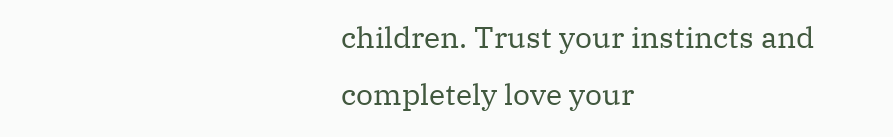children. Trust your instincts and completely love your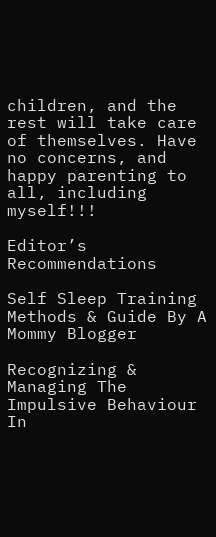children, and the rest will take care of themselves. Have no concerns, and happy parenting to all, including myself!!!

Editor’s Recommendations

Self Sleep Training Methods & Guide By A Mommy Blogger

Recognizing & Managing The Impulsive Behaviour In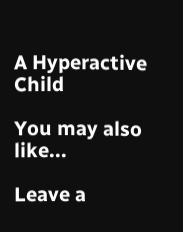A Hyperactive Child

You may also like...

Leave a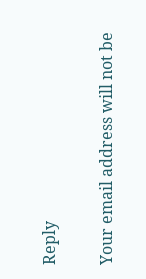Reply

Your email address will not be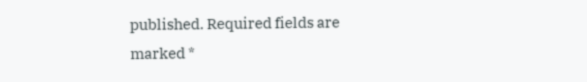published. Required fields are marked *